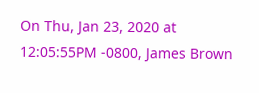On Thu, Jan 23, 2020 at 12:05:55PM -0800, James Brown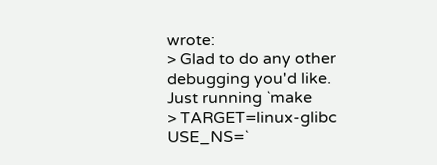wrote:
> Glad to do any other debugging you'd like. Just running `make
> TARGET=linux-glibc USE_NS=`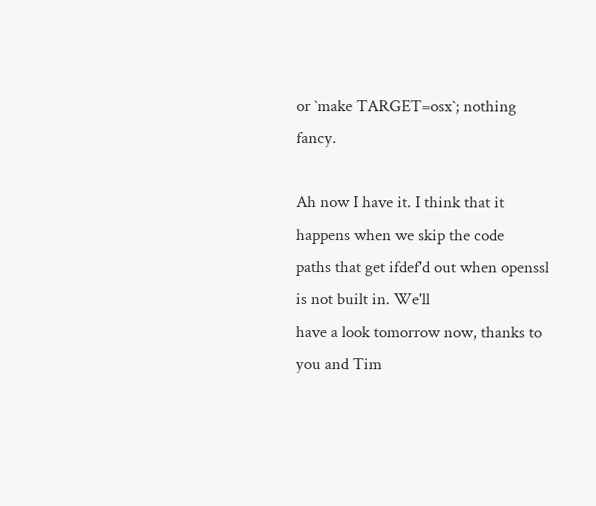or `make TARGET=osx`; nothing fancy.

Ah now I have it. I think that it happens when we skip the code
paths that get ifdef'd out when openssl is not built in. We'll
have a look tomorrow now, thanks to you and Tim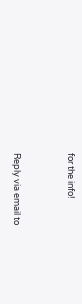for the info!


Reply via email to